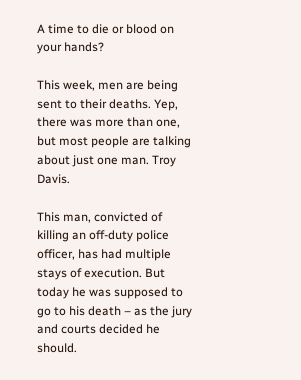A time to die or blood on your hands?

This week, men are being sent to their deaths. Yep, there was more than one, but most people are talking about just one man. Troy Davis.

This man, convicted of killing an off-duty police officer, has had multiple stays of execution. But today he was supposed to go to his death – as the jury and courts decided he should.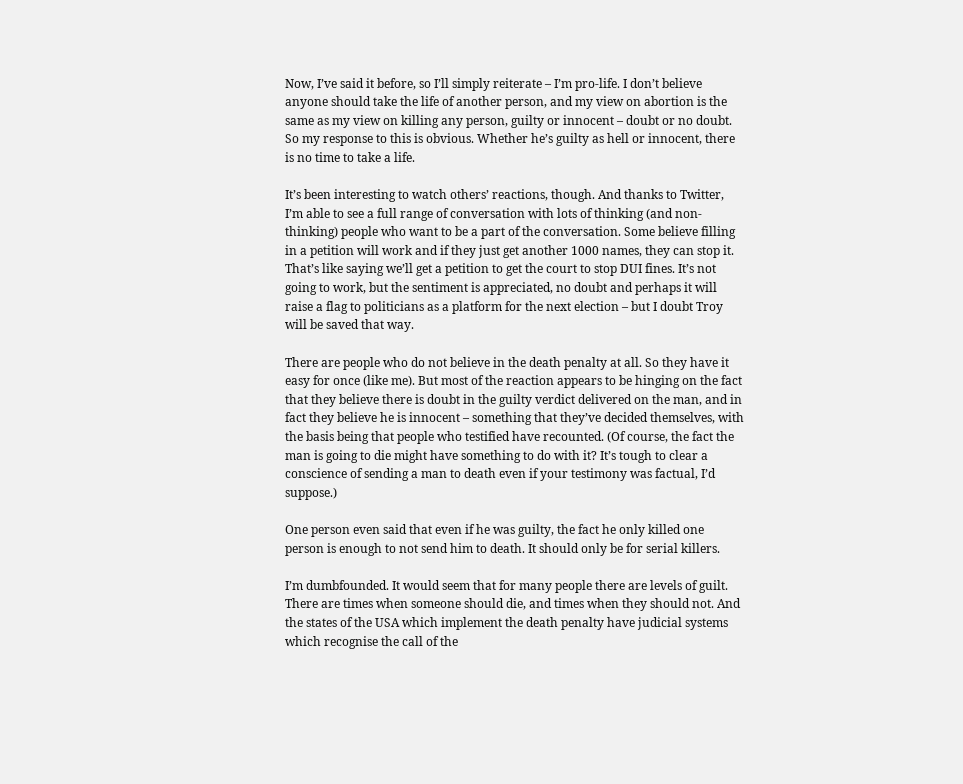Now, I’ve said it before, so I’ll simply reiterate – I’m pro-life. I don’t believe anyone should take the life of another person, and my view on abortion is the same as my view on killing any person, guilty or innocent – doubt or no doubt. So my response to this is obvious. Whether he’s guilty as hell or innocent, there is no time to take a life.

It’s been interesting to watch others’ reactions, though. And thanks to Twitter, I’m able to see a full range of conversation with lots of thinking (and non-thinking) people who want to be a part of the conversation. Some believe filling in a petition will work and if they just get another 1000 names, they can stop it. That’s like saying we’ll get a petition to get the court to stop DUI fines. It’s not going to work, but the sentiment is appreciated, no doubt and perhaps it will raise a flag to politicians as a platform for the next election – but I doubt Troy will be saved that way.

There are people who do not believe in the death penalty at all. So they have it easy for once (like me). But most of the reaction appears to be hinging on the fact that they believe there is doubt in the guilty verdict delivered on the man, and in fact they believe he is innocent – something that they’ve decided themselves, with the basis being that people who testified have recounted. (Of course, the fact the man is going to die might have something to do with it? It’s tough to clear a conscience of sending a man to death even if your testimony was factual, I’d suppose.)

One person even said that even if he was guilty, the fact he only killed one person is enough to not send him to death. It should only be for serial killers.

I’m dumbfounded. It would seem that for many people there are levels of guilt. There are times when someone should die, and times when they should not. And the states of the USA which implement the death penalty have judicial systems which recognise the call of the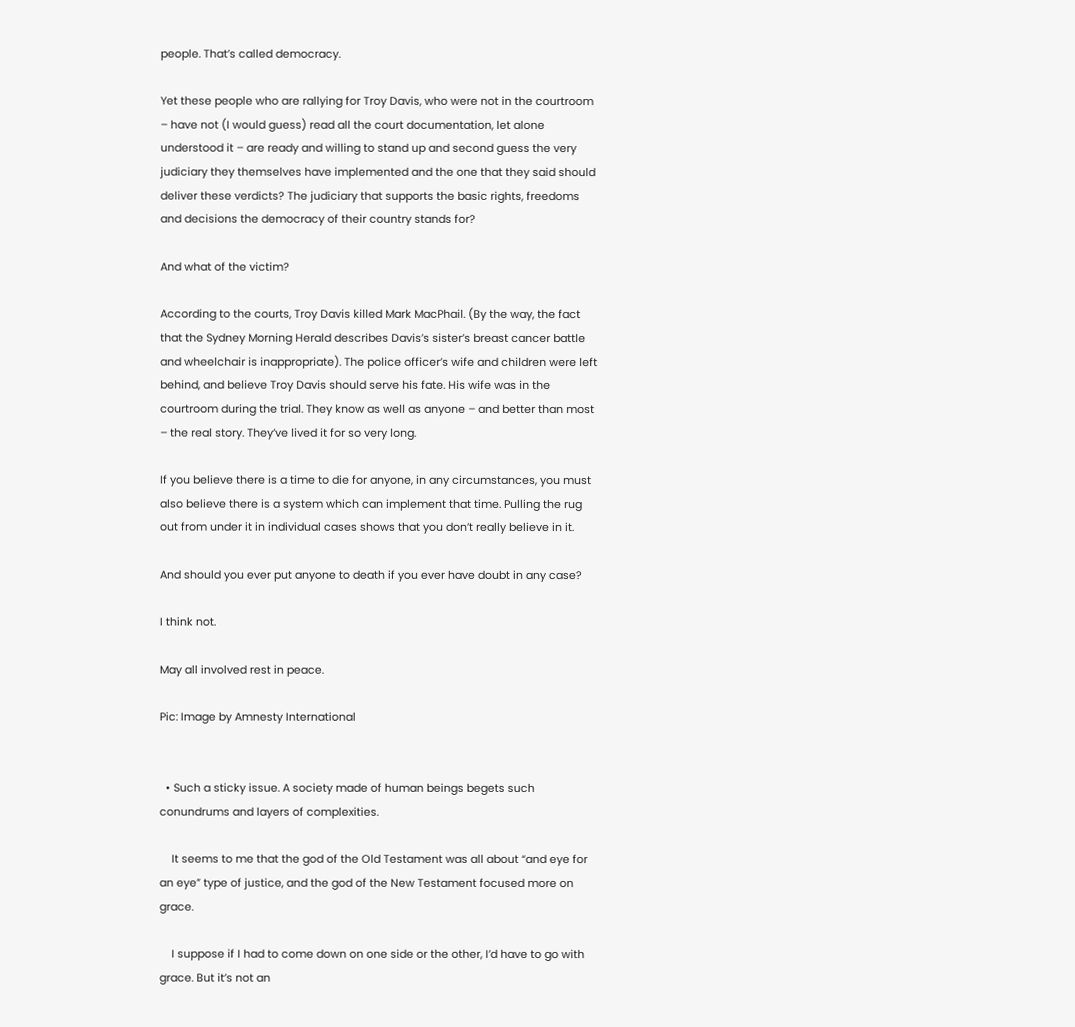people. That’s called democracy.

Yet these people who are rallying for Troy Davis, who were not in the courtroom – have not (I would guess) read all the court documentation, let alone understood it – are ready and willing to stand up and second guess the very judiciary they themselves have implemented and the one that they said should deliver these verdicts? The judiciary that supports the basic rights, freedoms and decisions the democracy of their country stands for?

And what of the victim?

According to the courts, Troy Davis killed Mark MacPhail. (By the way, the fact that the Sydney Morning Herald describes Davis’s sister’s breast cancer battle and wheelchair is inappropriate). The police officer’s wife and children were left behind, and believe Troy Davis should serve his fate. His wife was in the courtroom during the trial. They know as well as anyone – and better than most – the real story. They’ve lived it for so very long.

If you believe there is a time to die for anyone, in any circumstances, you must also believe there is a system which can implement that time. Pulling the rug out from under it in individual cases shows that you don’t really believe in it.

And should you ever put anyone to death if you ever have doubt in any case?

I think not.

May all involved rest in peace.

Pic: Image by Amnesty International


  • Such a sticky issue. A society made of human beings begets such conundrums and layers of complexities.

    It seems to me that the god of the Old Testament was all about “and eye for an eye” type of justice, and the god of the New Testament focused more on grace.

    I suppose if I had to come down on one side or the other, I’d have to go with grace. But it’s not an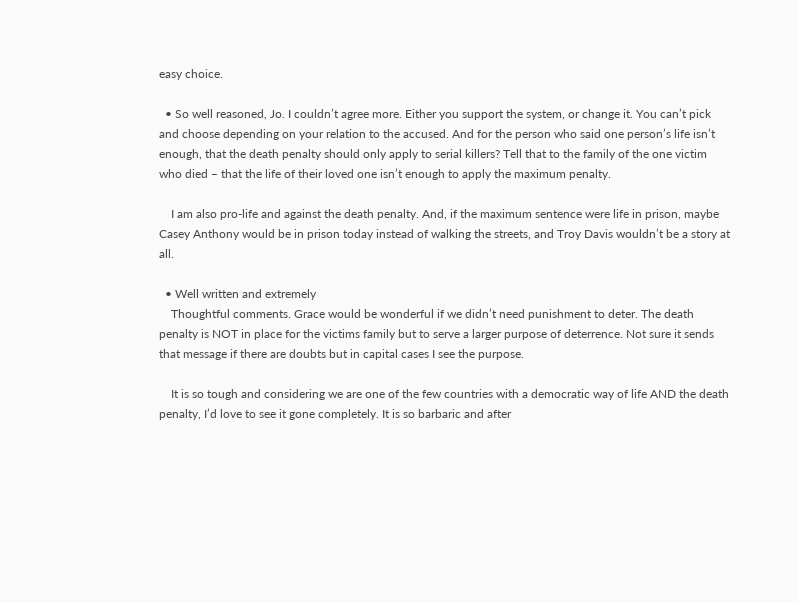easy choice.

  • So well reasoned, Jo. I couldn’t agree more. Either you support the system, or change it. You can’t pick and choose depending on your relation to the accused. And for the person who said one person’s life isn’t enough, that the death penalty should only apply to serial killers? Tell that to the family of the one victim who died – that the life of their loved one isn’t enough to apply the maximum penalty.

    I am also pro-life and against the death penalty. And, if the maximum sentence were life in prison, maybe Casey Anthony would be in prison today instead of walking the streets, and Troy Davis wouldn’t be a story at all.

  • Well written and extremely
    Thoughtful comments. Grace would be wonderful if we didn’t need punishment to deter. The death penalty is NOT in place for the victims family but to serve a larger purpose of deterrence. Not sure it sends that message if there are doubts but in capital cases I see the purpose.

    It is so tough and considering we are one of the few countries with a democratic way of life AND the death penalty, I’d love to see it gone completely. It is so barbaric and after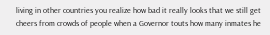living in other countries you realize how bad it really looks that we still get cheers from crowds of people when a Governor touts how many inmates he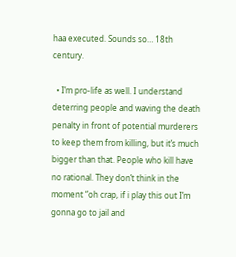haa executed. Sounds so… 18th century.

  • I’m pro-life as well. I understand deterring people and waving the death penalty in front of potential murderers to keep them from killing, but it’s much bigger than that. People who kill have no rational. They don’t think in the moment “oh crap, if i play this out I’m gonna go to jail and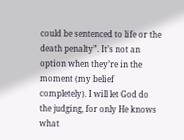could be sentenced to life or the death penalty”. It’s not an option when they’re in the moment (my belief completely). I will let God do the judging, for only He knows what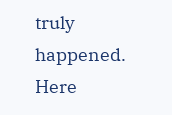truly happened. Here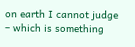on earth I cannot judge – which is something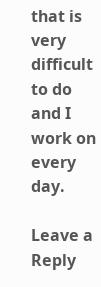that is very difficult to do and I work on every day.

Leave a Reply